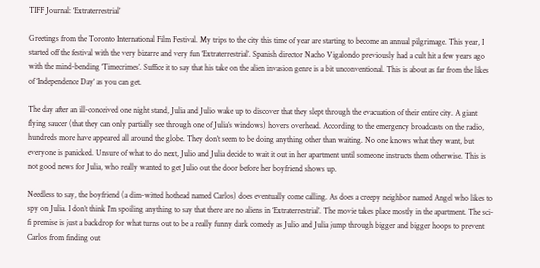TIFF Journal: ‘Extraterrestrial’

Greetings from the Toronto International Film Festival. My trips to the city this time of year are starting to become an annual pilgrimage. This year, I started off the festival with the very bizarre and very fun ‘Extraterrestrial’. Spanish director Nacho Vigalondo previously had a cult hit a few years ago with the mind-bending ‘Timecrimes’. Suffice it to say that his take on the alien invasion genre is a bit unconventional. This is about as far from the likes of ‘Independence Day‘ as you can get.

The day after an ill-conceived one night stand, Julia and Julio wake up to discover that they slept through the evacuation of their entire city. A giant flying saucer (that they can only partially see through one of Julia’s windows) hovers overhead. According to the emergency broadcasts on the radio, hundreds more have appeared all around the globe. They don’t seem to be doing anything other than waiting. No one knows what they want, but everyone is panicked. Unsure of what to do next, Julio and Julia decide to wait it out in her apartment until someone instructs them otherwise. This is not good news for Julia, who really wanted to get Julio out the door before her boyfriend shows up.

Needless to say, the boyfriend (a dim-witted hothead named Carlos) does eventually come calling. As does a creepy neighbor named Angel who likes to spy on Julia. I don’t think I’m spoiling anything to say that there are no aliens in ‘Extraterrestrial’. The movie takes place mostly in the apartment. The sci-fi premise is just a backdrop for what turns out to be a really funny dark comedy as Julio and Julia jump through bigger and bigger hoops to prevent Carlos from finding out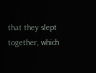that they slept together, which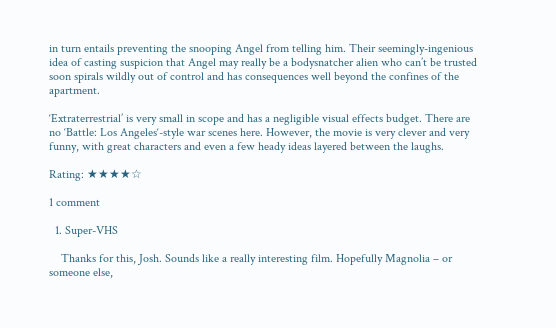in turn entails preventing the snooping Angel from telling him. Their seemingly-ingenious idea of casting suspicion that Angel may really be a bodysnatcher alien who can’t be trusted soon spirals wildly out of control and has consequences well beyond the confines of the apartment.

‘Extraterrestrial’ is very small in scope and has a negligible visual effects budget. There are no ‘Battle: Los Angeles‘-style war scenes here. However, the movie is very clever and very funny, with great characters and even a few heady ideas layered between the laughs.

Rating: ★★★★☆

1 comment

  1. Super-VHS

    Thanks for this, Josh. Sounds like a really interesting film. Hopefully Magnolia – or someone else,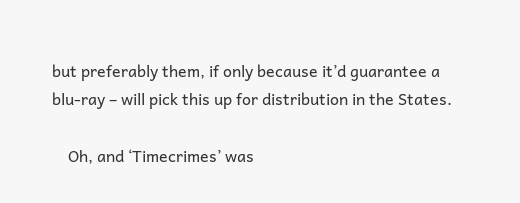but preferably them, if only because it’d guarantee a blu-ray – will pick this up for distribution in the States.

    Oh, and ‘Timecrimes’ was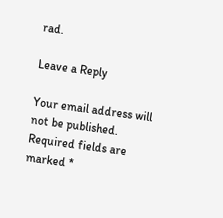rad.

Leave a Reply

Your email address will not be published. Required fields are marked *